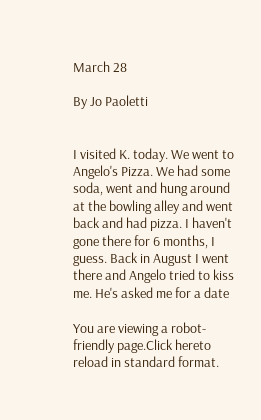March 28

By Jo Paoletti


I visited K. today. We went to Angelo's Pizza. We had some soda, went and hung around at the bowling alley and went back and had pizza. I haven't gone there for 6 months, I guess. Back in August I went there and Angelo tried to kiss me. He's asked me for a date

You are viewing a robot-friendly page.Click hereto reload in standard format.